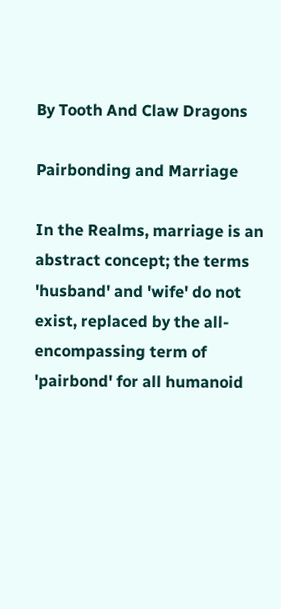By Tooth And Claw Dragons

Pairbonding and Marriage

In the Realms, marriage is an abstract concept; the terms 'husband' and 'wife' do not exist, replaced by the all-encompassing term of 'pairbond' for all humanoid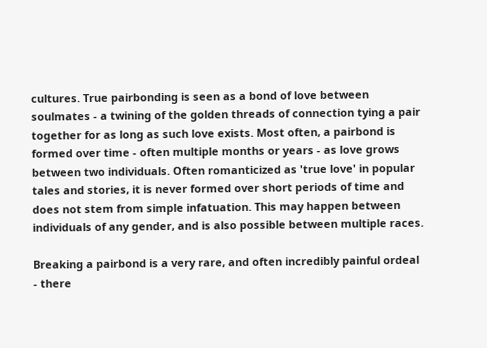cultures. True pairbonding is seen as a bond of love between soulmates - a twining of the golden threads of connection tying a pair together for as long as such love exists. Most often, a pairbond is formed over time - often multiple months or years - as love grows between two individuals. Often romanticized as 'true love' in popular tales and stories, it is never formed over short periods of time and does not stem from simple infatuation. This may happen between individuals of any gender, and is also possible between multiple races.

Breaking a pairbond is a very rare, and often incredibly painful ordeal - there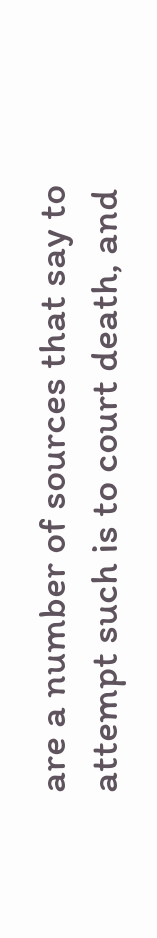are a number of sources that say to attempt such is to court death, and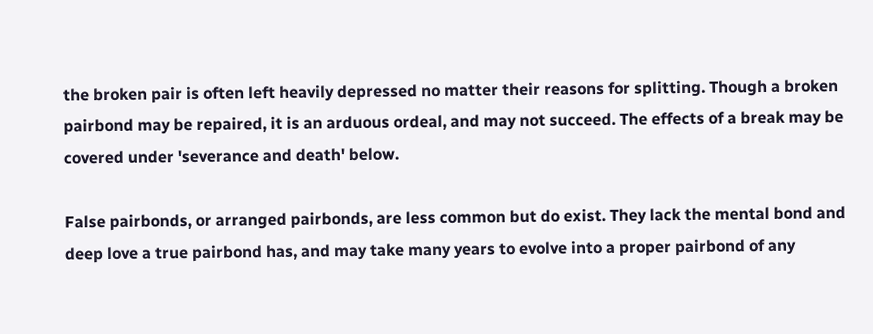the broken pair is often left heavily depressed no matter their reasons for splitting. Though a broken pairbond may be repaired, it is an arduous ordeal, and may not succeed. The effects of a break may be covered under 'severance and death' below.

False pairbonds, or arranged pairbonds, are less common but do exist. They lack the mental bond and deep love a true pairbond has, and may take many years to evolve into a proper pairbond of any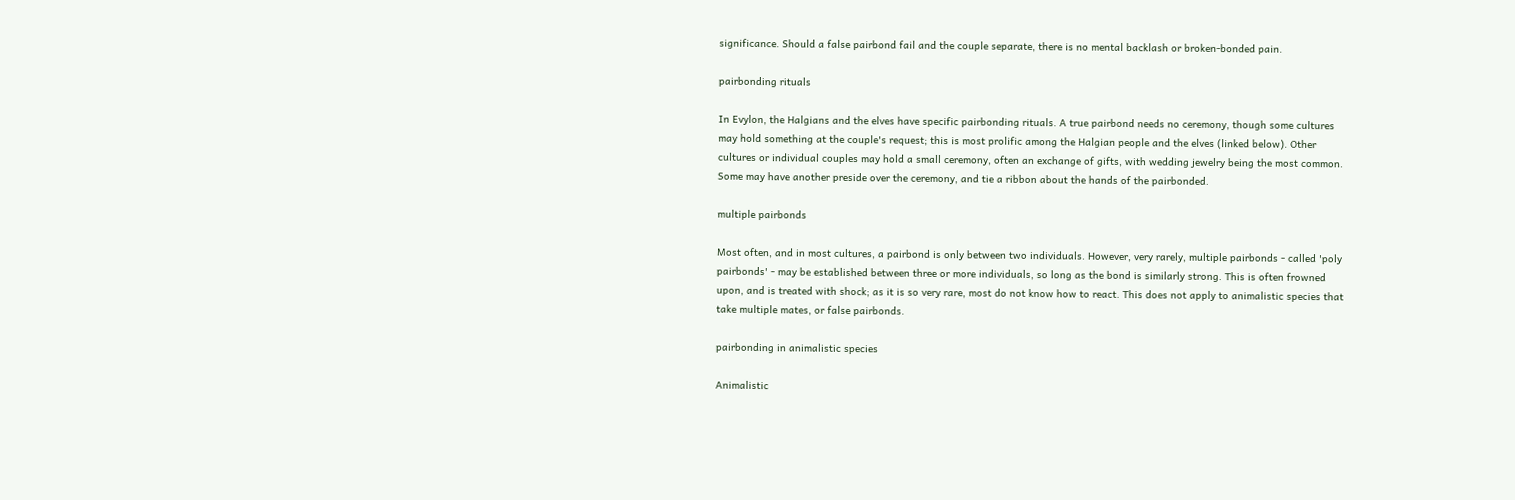significance. Should a false pairbond fail and the couple separate, there is no mental backlash or broken-bonded pain.

pairbonding rituals

In Evylon, the Halgians and the elves have specific pairbonding rituals. A true pairbond needs no ceremony, though some cultures may hold something at the couple's request; this is most prolific among the Halgian people and the elves (linked below). Other cultures or individual couples may hold a small ceremony, often an exchange of gifts, with wedding jewelry being the most common. Some may have another preside over the ceremony, and tie a ribbon about the hands of the pairbonded.

multiple pairbonds

Most often, and in most cultures, a pairbond is only between two individuals. However, very rarely, multiple pairbonds - called 'poly pairbonds' - may be established between three or more individuals, so long as the bond is similarly strong. This is often frowned upon, and is treated with shock; as it is so very rare, most do not know how to react. This does not apply to animalistic species that take multiple mates, or false pairbonds.

pairbonding in animalistic species

Animalistic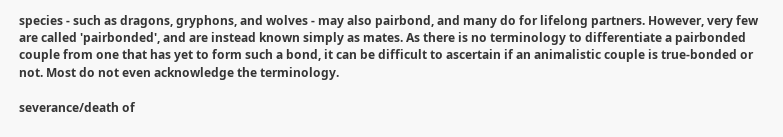species - such as dragons, gryphons, and wolves - may also pairbond, and many do for lifelong partners. However, very few are called 'pairbonded', and are instead known simply as mates. As there is no terminology to differentiate a pairbonded couple from one that has yet to form such a bond, it can be difficult to ascertain if an animalistic couple is true-bonded or not. Most do not even acknowledge the terminology.

severance/death of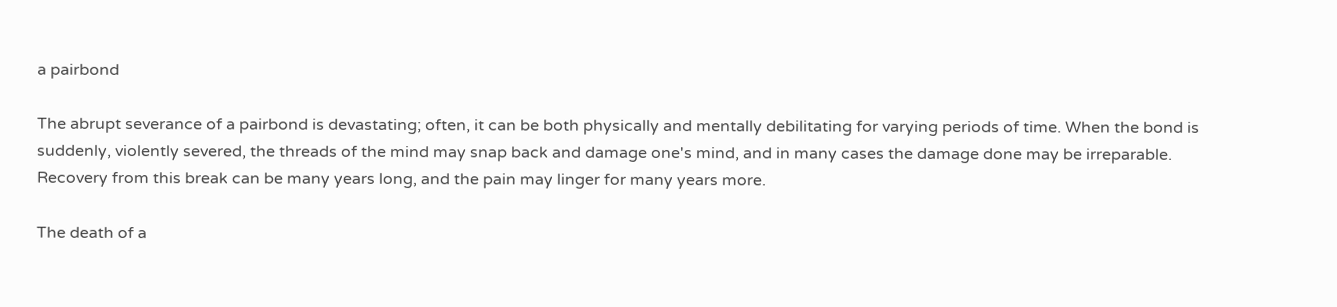a pairbond

The abrupt severance of a pairbond is devastating; often, it can be both physically and mentally debilitating for varying periods of time. When the bond is suddenly, violently severed, the threads of the mind may snap back and damage one's mind, and in many cases the damage done may be irreparable. Recovery from this break can be many years long, and the pain may linger for many years more.

The death of a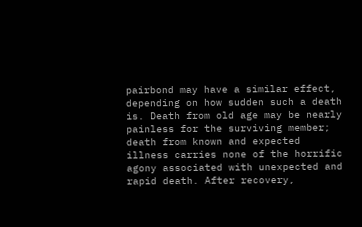pairbond may have a similar effect, depending on how sudden such a death is. Death from old age may be nearly painless for the surviving member; death from known and expected illness carries none of the horrific agony associated with unexpected and rapid death. After recovery,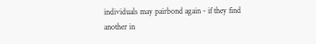individuals may pairbond again - if they find another in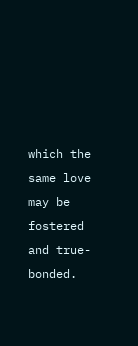which the same love may be fostered and true-bonded.